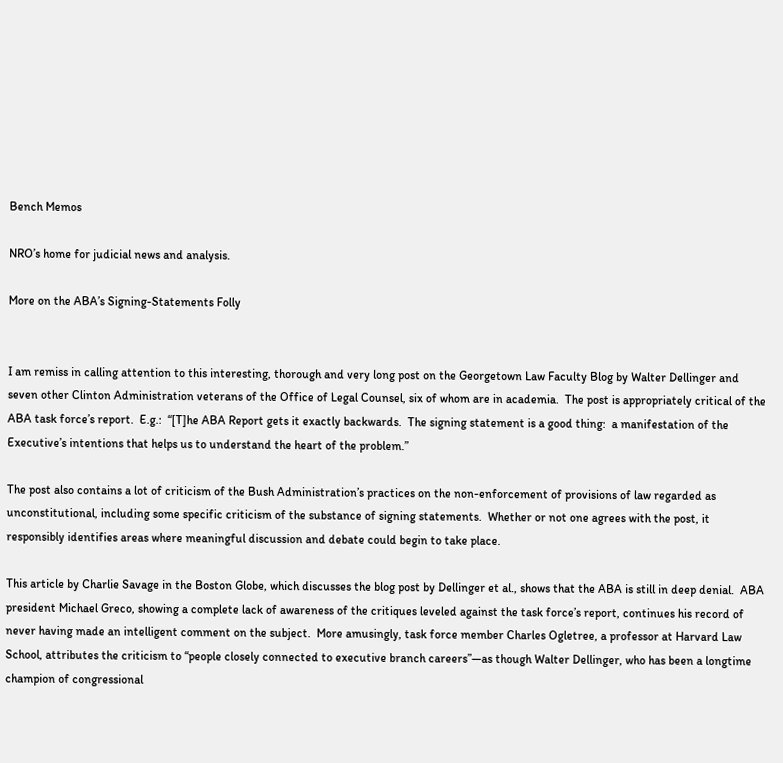Bench Memos

NRO’s home for judicial news and analysis.

More on the ABA’s Signing-Statements Folly


I am remiss in calling attention to this interesting, thorough and very long post on the Georgetown Law Faculty Blog by Walter Dellinger and seven other Clinton Administration veterans of the Office of Legal Counsel, six of whom are in academia.  The post is appropriately critical of the ABA task force’s report.  E.g.:  “[T]he ABA Report gets it exactly backwards.  The signing statement is a good thing:  a manifestation of the Executive’s intentions that helps us to understand the heart of the problem.”

The post also contains a lot of criticism of the Bush Administration’s practices on the non-enforcement of provisions of law regarded as unconstitutional, including some specific criticism of the substance of signing statements.  Whether or not one agrees with the post, it responsibly identifies areas where meaningful discussion and debate could begin to take place.

This article by Charlie Savage in the Boston Globe, which discusses the blog post by Dellinger et al., shows that the ABA is still in deep denial.  ABA president Michael Greco, showing a complete lack of awareness of the critiques leveled against the task force’s report, continues his record of never having made an intelligent comment on the subject.  More amusingly, task force member Charles Ogletree, a professor at Harvard Law School, attributes the criticism to “people closely connected to executive branch careers”—as though Walter Dellinger, who has been a longtime champion of congressional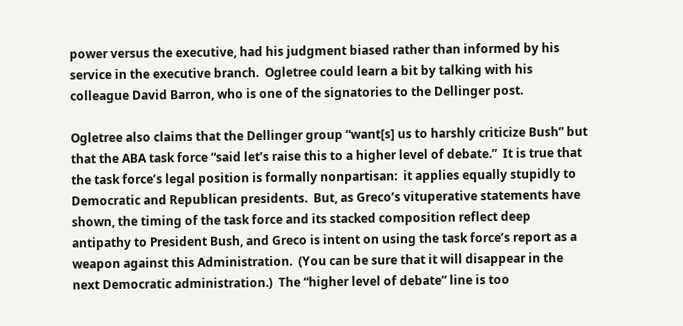power versus the executive, had his judgment biased rather than informed by his service in the executive branch.  Ogletree could learn a bit by talking with his colleague David Barron, who is one of the signatories to the Dellinger post.

Ogletree also claims that the Dellinger group “want[s] us to harshly criticize Bush” but that the ABA task force “said let’s raise this to a higher level of debate.”  It is true that the task force’s legal position is formally nonpartisan:  it applies equally stupidly to Democratic and Republican presidents.  But, as Greco’s vituperative statements have shown, the timing of the task force and its stacked composition reflect deep antipathy to President Bush, and Greco is intent on using the task force’s report as a weapon against this Administration.  (You can be sure that it will disappear in the next Democratic administration.)  The “higher level of debate” line is too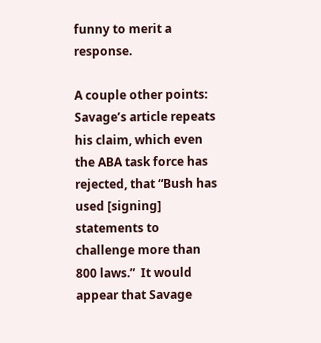funny to merit a response.

A couple other points:  Savage’s article repeats his claim, which even the ABA task force has rejected, that “Bush has used [signing] statements to challenge more than 800 laws.”  It would appear that Savage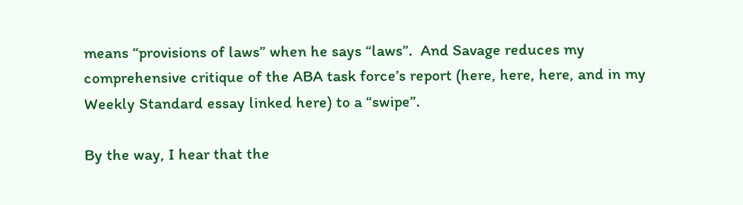means “provisions of laws” when he says “laws”.  And Savage reduces my comprehensive critique of the ABA task force’s report (here, here, here, and in my Weekly Standard essay linked here) to a “swipe”.

By the way, I hear that the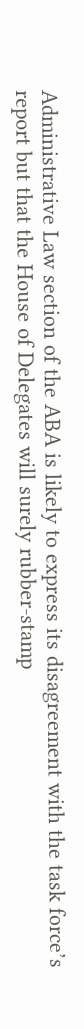Administrative Law section of the ABA is likely to express its disagreement with the task force’s report but that the House of Delegates will surely rubber-stamp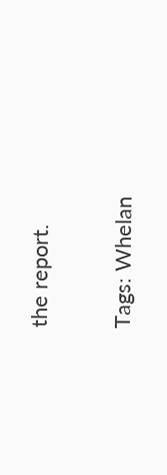the report.

Tags: Whelan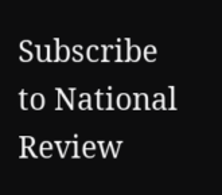Subscribe to National Review